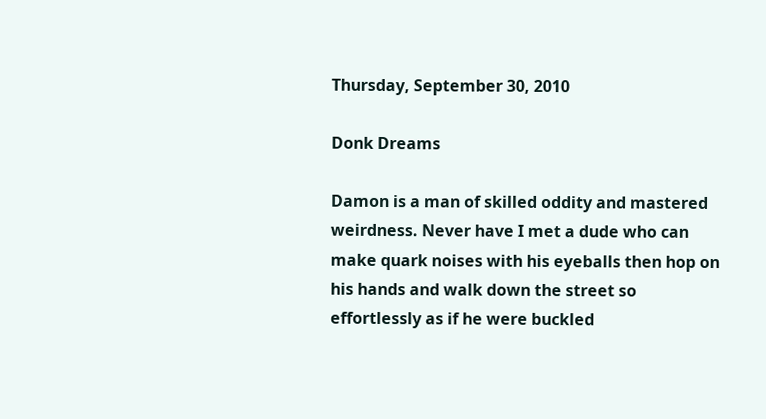Thursday, September 30, 2010

Donk Dreams

Damon is a man of skilled oddity and mastered weirdness. Never have I met a dude who can make quark noises with his eyeballs then hop on his hands and walk down the street so effortlessly as if he were buckled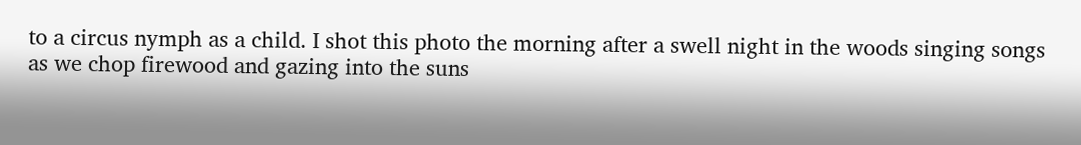to a circus nymph as a child. I shot this photo the morning after a swell night in the woods singing songs as we chop firewood and gazing into the suns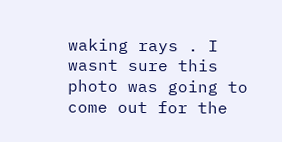waking rays . I wasnt sure this photo was going to come out for the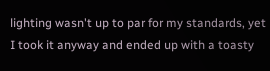lighting wasn't up to par for my standards, yet I took it anyway and ended up with a toasty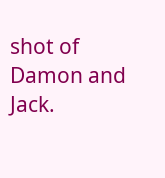shot of Damon and Jack.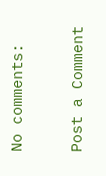No comments:

Post a Comment